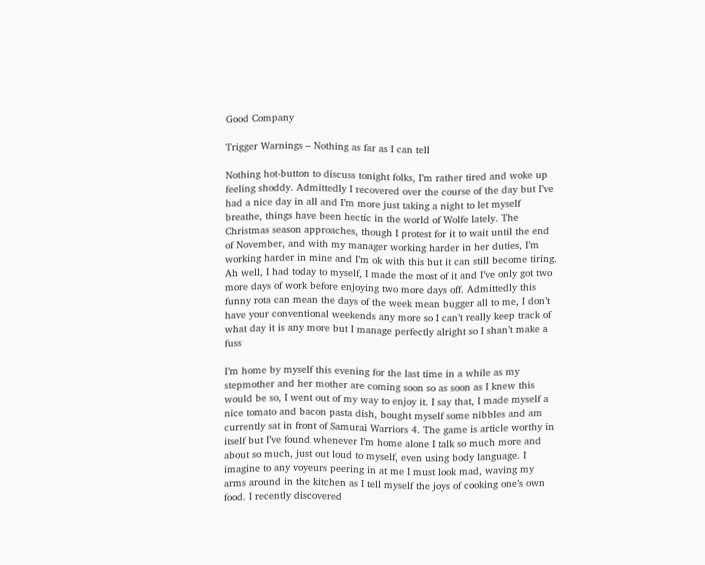Good Company

Trigger Warnings – Nothing as far as I can tell

Nothing hot-button to discuss tonight folks, I’m rather tired and woke up feeling shoddy. Admittedly I recovered over the course of the day but I’ve had a nice day in all and I’m more just taking a night to let myself breathe, things have been hectic in the world of Wolfe lately. The Christmas season approaches, though I protest for it to wait until the end of November, and with my manager working harder in her duties, I’m working harder in mine and I’m ok with this but it can still become tiring. Ah well, I had today to myself, I made the most of it and I’ve only got two more days of work before enjoying two more days off. Admittedly this funny rota can mean the days of the week mean bugger all to me, I don’t have your conventional weekends any more so I can’t really keep track of what day it is any more but I manage perfectly alright so I shan’t make a fuss

I’m home by myself this evening for the last time in a while as my stepmother and her mother are coming soon so as soon as I knew this would be so, I went out of my way to enjoy it. I say that, I made myself a nice tomato and bacon pasta dish, bought myself some nibbles and am currently sat in front of Samurai Warriors 4. The game is article worthy in itself but I’ve found whenever I’m home alone I talk so much more and about so much, just out loud to myself, even using body language. I imagine to any voyeurs peering in at me I must look mad, waving my arms around in the kitchen as I tell myself the joys of cooking one’s own food. I recently discovered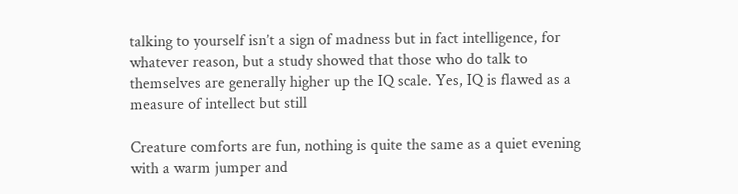talking to yourself isn’t a sign of madness but in fact intelligence, for whatever reason, but a study showed that those who do talk to themselves are generally higher up the IQ scale. Yes, IQ is flawed as a measure of intellect but still

Creature comforts are fun, nothing is quite the same as a quiet evening with a warm jumper and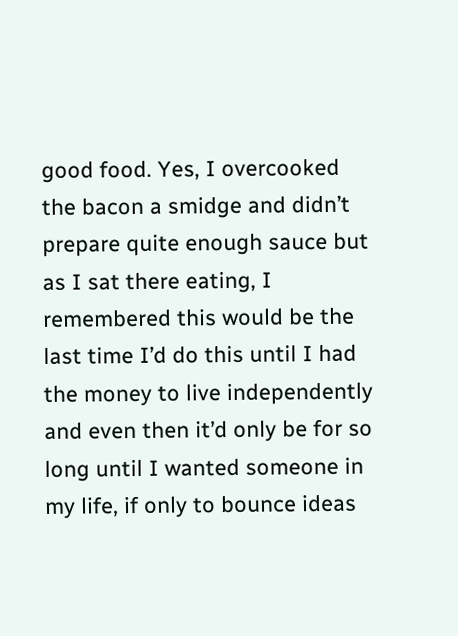good food. Yes, I overcooked the bacon a smidge and didn’t prepare quite enough sauce but as I sat there eating, I remembered this would be the last time I’d do this until I had the money to live independently and even then it’d only be for so long until I wanted someone in my life, if only to bounce ideas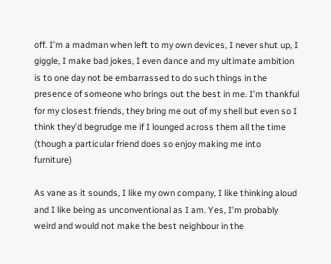off. I’m a madman when left to my own devices, I never shut up, I giggle, I make bad jokes, I even dance and my ultimate ambition is to one day not be embarrassed to do such things in the presence of someone who brings out the best in me. I’m thankful for my closest friends, they bring me out of my shell but even so I think they’d begrudge me if I lounged across them all the time (though a particular friend does so enjoy making me into furniture)

As vane as it sounds, I like my own company, I like thinking aloud and I like being as unconventional as I am. Yes, I’m probably weird and would not make the best neighbour in the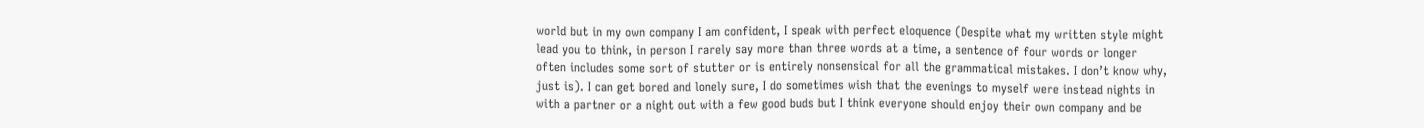world but in my own company I am confident, I speak with perfect eloquence (Despite what my written style might lead you to think, in person I rarely say more than three words at a time, a sentence of four words or longer often includes some sort of stutter or is entirely nonsensical for all the grammatical mistakes. I don’t know why, just is). I can get bored and lonely sure, I do sometimes wish that the evenings to myself were instead nights in with a partner or a night out with a few good buds but I think everyone should enjoy their own company and be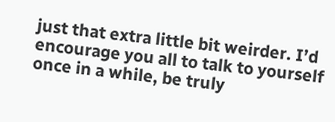just that extra little bit weirder. I’d encourage you all to talk to yourself once in a while, be truly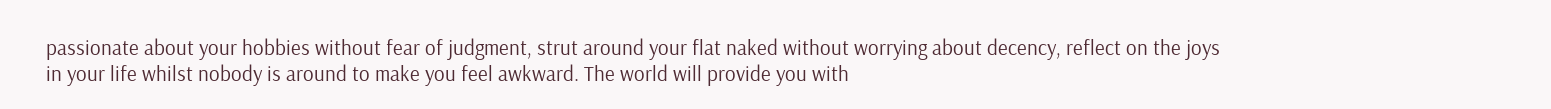passionate about your hobbies without fear of judgment, strut around your flat naked without worrying about decency, reflect on the joys in your life whilst nobody is around to make you feel awkward. The world will provide you with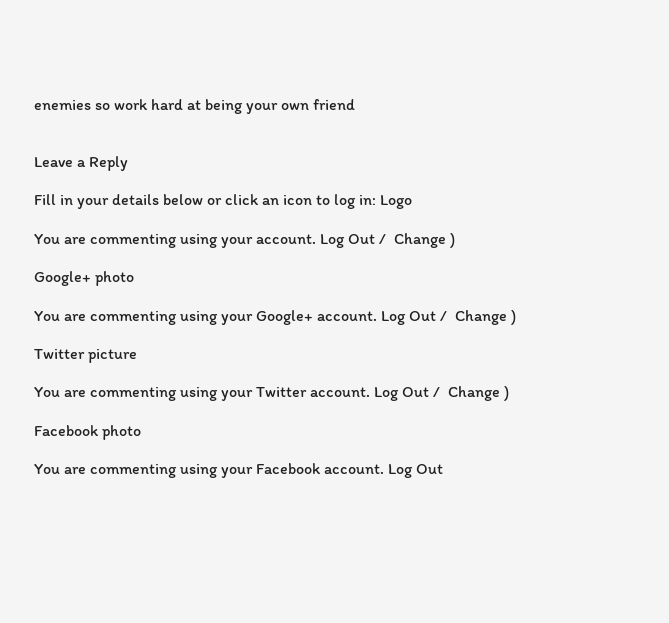enemies so work hard at being your own friend


Leave a Reply

Fill in your details below or click an icon to log in: Logo

You are commenting using your account. Log Out /  Change )

Google+ photo

You are commenting using your Google+ account. Log Out /  Change )

Twitter picture

You are commenting using your Twitter account. Log Out /  Change )

Facebook photo

You are commenting using your Facebook account. Log Out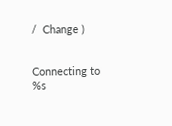/  Change )


Connecting to %s